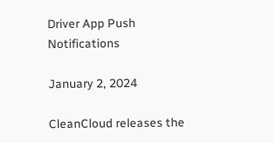Driver App Push Notifications

January 2, 2024

CleanCloud releases the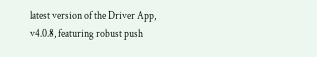latest version of the Driver App, v4.0.8, featuring robust push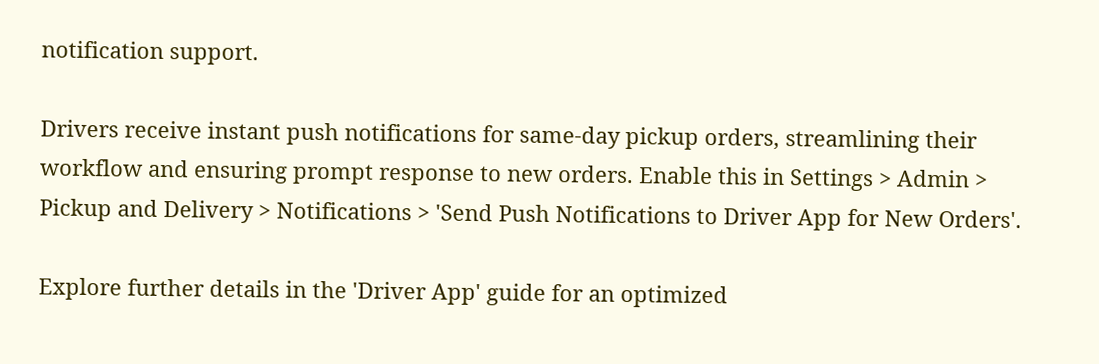notification support.

Drivers receive instant push notifications for same-day pickup orders, streamlining their workflow and ensuring prompt response to new orders. Enable this in Settings > Admin > Pickup and Delivery > Notifications > 'Send Push Notifications to Driver App for New Orders'.

Explore further details in the 'Driver App' guide for an optimized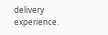delivery experience.